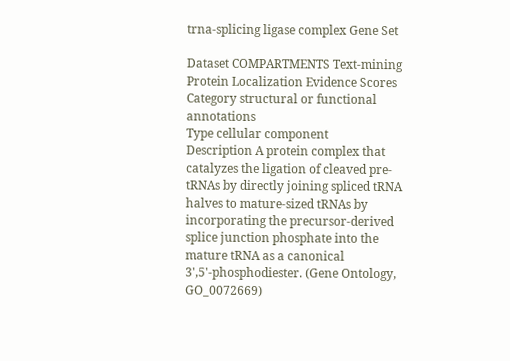trna-splicing ligase complex Gene Set

Dataset COMPARTMENTS Text-mining Protein Localization Evidence Scores
Category structural or functional annotations
Type cellular component
Description A protein complex that catalyzes the ligation of cleaved pre-tRNAs by directly joining spliced tRNA halves to mature-sized tRNAs by incorporating the precursor-derived splice junction phosphate into the mature tRNA as a canonical 3',5'-phosphodiester. (Gene Ontology, GO_0072669)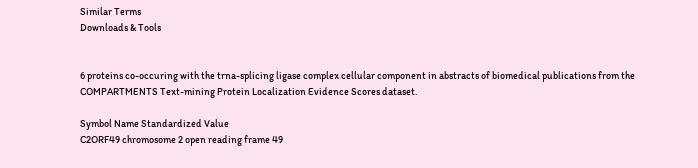Similar Terms
Downloads & Tools


6 proteins co-occuring with the trna-splicing ligase complex cellular component in abstracts of biomedical publications from the COMPARTMENTS Text-mining Protein Localization Evidence Scores dataset.

Symbol Name Standardized Value
C2ORF49 chromosome 2 open reading frame 49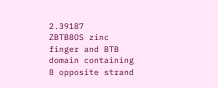2.39187
ZBTB8OS zinc finger and BTB domain containing 8 opposite strand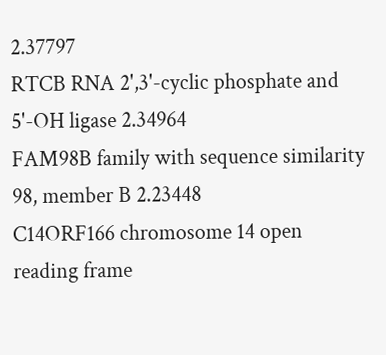2.37797
RTCB RNA 2',3'-cyclic phosphate and 5'-OH ligase 2.34964
FAM98B family with sequence similarity 98, member B 2.23448
C14ORF166 chromosome 14 open reading frame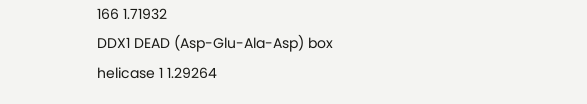166 1.71932
DDX1 DEAD (Asp-Glu-Ala-Asp) box helicase 1 1.29264